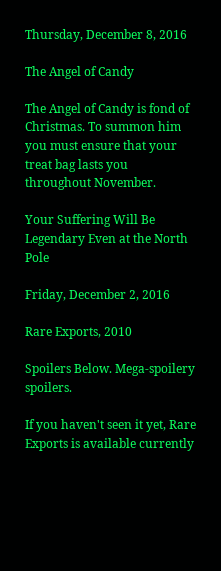Thursday, December 8, 2016

The Angel of Candy

The Angel of Candy is fond of Christmas. To summon him you must ensure that your treat bag lasts you throughout November.

Your Suffering Will Be Legendary Even at the North Pole

Friday, December 2, 2016

Rare Exports, 2010

Spoilers Below. Mega-spoilery spoilers.

If you haven't seen it yet, Rare Exports is available currently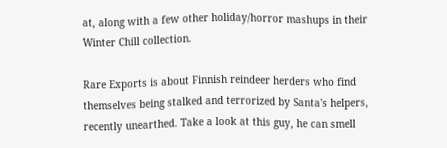at, along with a few other holiday/horror mashups in their Winter Chill collection.

Rare Exports is about Finnish reindeer herders who find themselves being stalked and terrorized by Santa's helpers, recently unearthed. Take a look at this guy, he can smell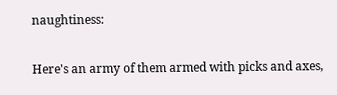naughtiness:

Here's an army of them armed with picks and axes,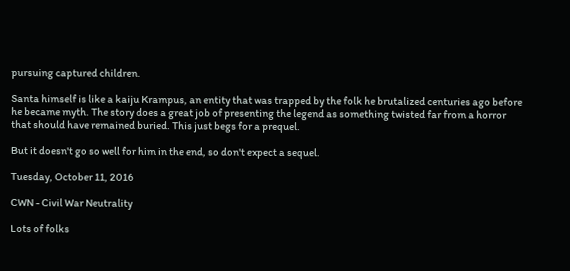pursuing captured children.

Santa himself is like a kaiju Krampus, an entity that was trapped by the folk he brutalized centuries ago before he became myth. The story does a great job of presenting the legend as something twisted far from a horror that should have remained buried. This just begs for a prequel.

But it doesn't go so well for him in the end, so don't expect a sequel.

Tuesday, October 11, 2016

CWN - Civil War Neutrality

Lots of folks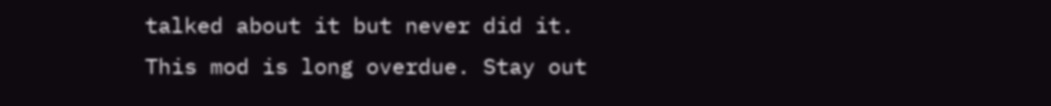talked about it but never did it. This mod is long overdue. Stay out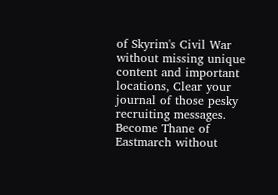of Skyrim's Civil War without missing unique content and important locations, Clear your journal of those pesky recruiting messages. Become Thane of Eastmarch without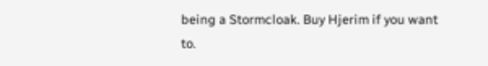being a Stormcloak. Buy Hjerim if you want to.